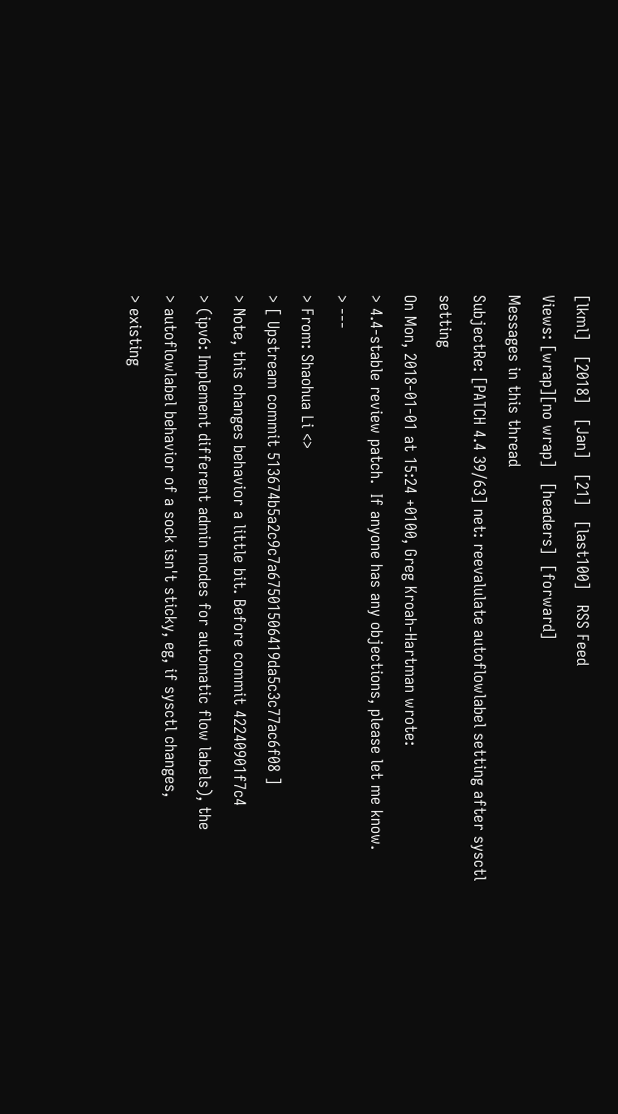[lkml]   [2018]   [Jan]   [21]   [last100]   RSS Feed
Views: [wrap][no wrap]   [headers]  [forward]
Messages in this thread
SubjectRe: [PATCH 4.4 39/63] net: reevalulate autoflowlabel setting after sysctl setting
On Mon, 2018-01-01 at 15:24 +0100, Greg Kroah-Hartman wrote:
> 4.4-stable review patch.  If anyone has any objections, please let me know.
> ---
> From: Shaohua Li <>
> [ Upstream commit 513674b5a2c9c7a67501506419da5c3c77ac6f08 ]
> Note, this changes behavior a little bit. Before commit 42240901f7c4
> (ipv6: Implement different admin modes for automatic flow labels), the
> autoflowlabel behavior of a sock isn't sticky, eg, if sysctl changes,
> existing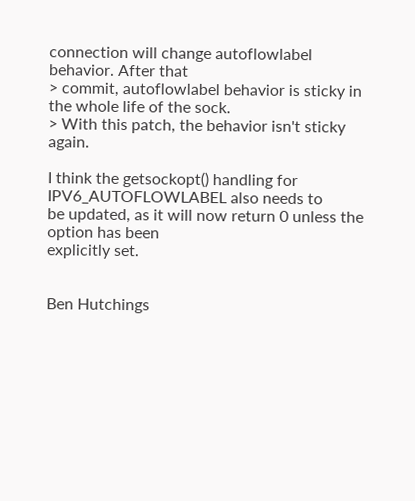connection will change autoflowlabel behavior. After that
> commit, autoflowlabel behavior is sticky in the whole life of the sock.
> With this patch, the behavior isn't sticky again.

I think the getsockopt() handling for IPV6_AUTOFLOWLABEL also needs to
be updated, as it will now return 0 unless the option has been
explicitly set.


Ben Hutchings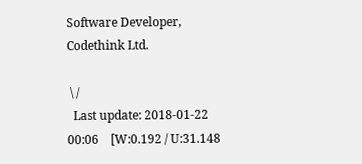Software Developer, Codethink Ltd.

 \ /
  Last update: 2018-01-22 00:06    [W:0.192 / U:31.148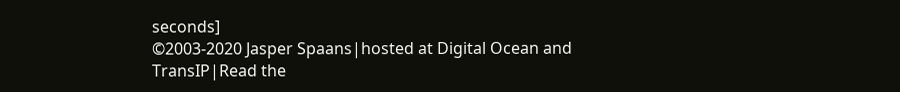seconds]
©2003-2020 Jasper Spaans|hosted at Digital Ocean and TransIP|Read the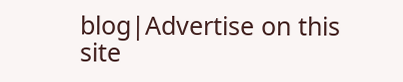blog|Advertise on this site